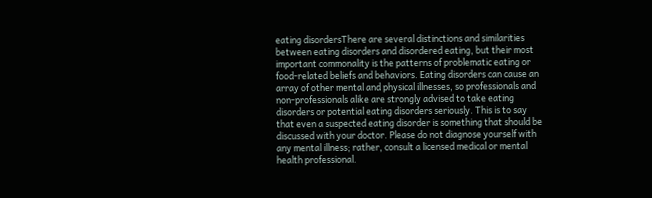eating disordersThere are several distinctions and similarities between eating disorders and disordered eating, but their most important commonality is the patterns of problematic eating or food-related beliefs and behaviors. Eating disorders can cause an array of other mental and physical illnesses, so professionals and non-professionals alike are strongly advised to take eating disorders or potential eating disorders seriously. This is to say that even a suspected eating disorder is something that should be discussed with your doctor. Please do not diagnose yourself with any mental illness; rather, consult a licensed medical or mental health professional.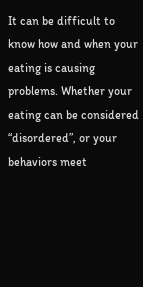It can be difficult to know how and when your eating is causing problems. Whether your eating can be considered “disordered”, or your behaviors meet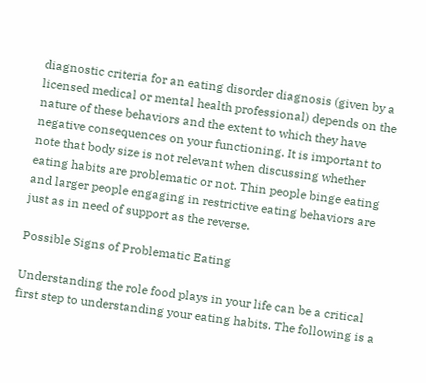diagnostic criteria for an eating disorder diagnosis (given by a licensed medical or mental health professional) depends on the nature of these behaviors and the extent to which they have negative consequences on your functioning. It is important to note that body size is not relevant when discussing whether eating habits are problematic or not. Thin people binge eating and larger people engaging in restrictive eating behaviors are just as in need of support as the reverse.

Possible Signs of Problematic Eating

Understanding the role food plays in your life can be a critical first step to understanding your eating habits. The following is a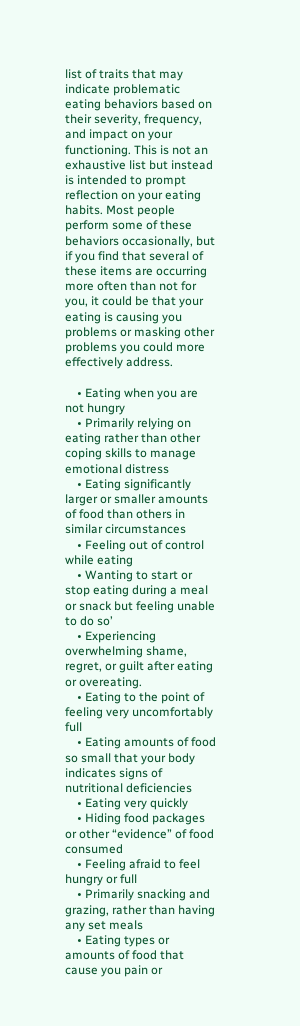list of traits that may indicate problematic eating behaviors based on their severity, frequency, and impact on your functioning. This is not an exhaustive list but instead is intended to prompt reflection on your eating habits. Most people perform some of these behaviors occasionally, but if you find that several of these items are occurring more often than not for you, it could be that your eating is causing you problems or masking other problems you could more effectively address.

    • Eating when you are not hungry
    • Primarily relying on eating rather than other coping skills to manage emotional distress
    • Eating significantly larger or smaller amounts of food than others in similar circumstances
    • Feeling out of control while eating
    • Wanting to start or stop eating during a meal or snack but feeling unable to do so’
    • Experiencing overwhelming shame, regret, or guilt after eating or overeating.
    • Eating to the point of feeling very uncomfortably full
    • Eating amounts of food so small that your body indicates signs of nutritional deficiencies
    • Eating very quickly
    • Hiding food packages or other “evidence” of food consumed
    • Feeling afraid to feel hungry or full
    • Primarily snacking and grazing, rather than having any set meals
    • Eating types or amounts of food that cause you pain or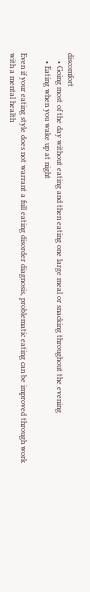discomfort
    • Going most of the day without eating and then eating one large meal or snacking throughout the evening
    • Eating when you wake up at night

Even if your eating style does not warrant a full eating disorder diagnosis, problematic eating can be improved through work with a mental health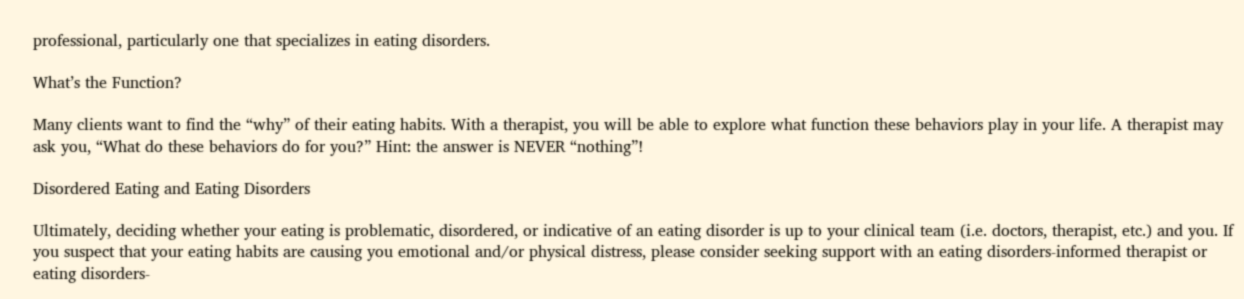professional, particularly one that specializes in eating disorders.

What’s the Function?

Many clients want to find the “why” of their eating habits. With a therapist, you will be able to explore what function these behaviors play in your life. A therapist may ask you, “What do these behaviors do for you?” Hint: the answer is NEVER “nothing”!

Disordered Eating and Eating Disorders

Ultimately, deciding whether your eating is problematic, disordered, or indicative of an eating disorder is up to your clinical team (i.e. doctors, therapist, etc.) and you. If you suspect that your eating habits are causing you emotional and/or physical distress, please consider seeking support with an eating disorders-informed therapist or eating disorders-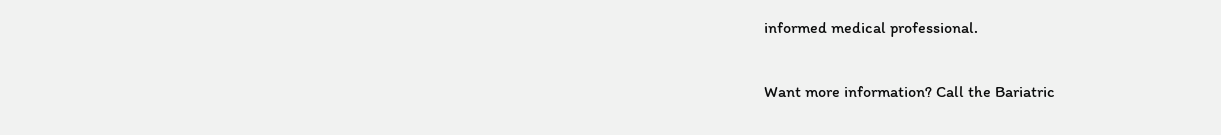informed medical professional.

Want more information? Call the Bariatric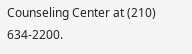Counseling Center at (210) 634-2200.